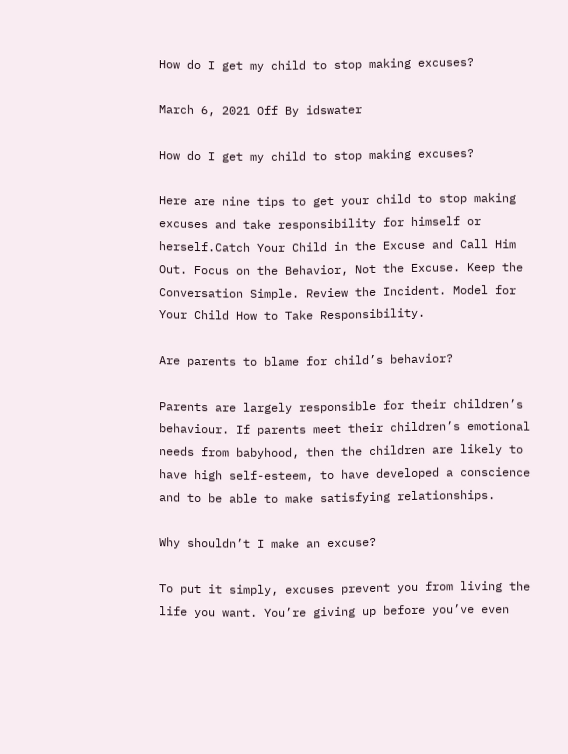How do I get my child to stop making excuses?

March 6, 2021 Off By idswater

How do I get my child to stop making excuses?

Here are nine tips to get your child to stop making excuses and take responsibility for himself or herself.Catch Your Child in the Excuse and Call Him Out. Focus on the Behavior, Not the Excuse. Keep the Conversation Simple. Review the Incident. Model for Your Child How to Take Responsibility.

Are parents to blame for child’s behavior?

Parents are largely responsible for their children’s behaviour. If parents meet their children’s emotional needs from babyhood, then the children are likely to have high self-esteem, to have developed a conscience and to be able to make satisfying relationships.

Why shouldn’t I make an excuse?

To put it simply, excuses prevent you from living the life you want. You’re giving up before you’ve even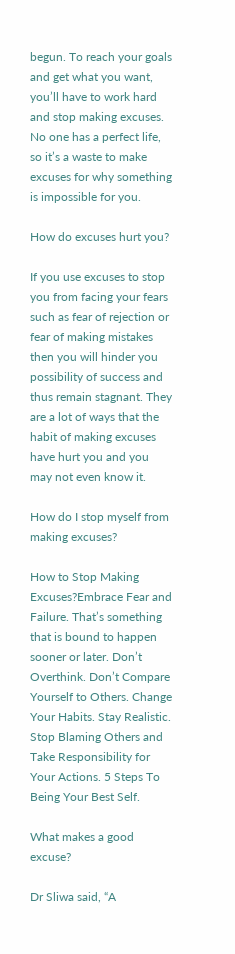begun. To reach your goals and get what you want, you’ll have to work hard and stop making excuses. No one has a perfect life, so it’s a waste to make excuses for why something is impossible for you.

How do excuses hurt you?

If you use excuses to stop you from facing your fears such as fear of rejection or fear of making mistakes then you will hinder you possibility of success and thus remain stagnant. They are a lot of ways that the habit of making excuses have hurt you and you may not even know it.

How do I stop myself from making excuses?

How to Stop Making Excuses?Embrace Fear and Failure. That’s something that is bound to happen sooner or later. Don’t Overthink. Don’t Compare Yourself to Others. Change Your Habits. Stay Realistic. Stop Blaming Others and Take Responsibility for Your Actions. 5 Steps To Being Your Best Self.

What makes a good excuse?

Dr Sliwa said, “A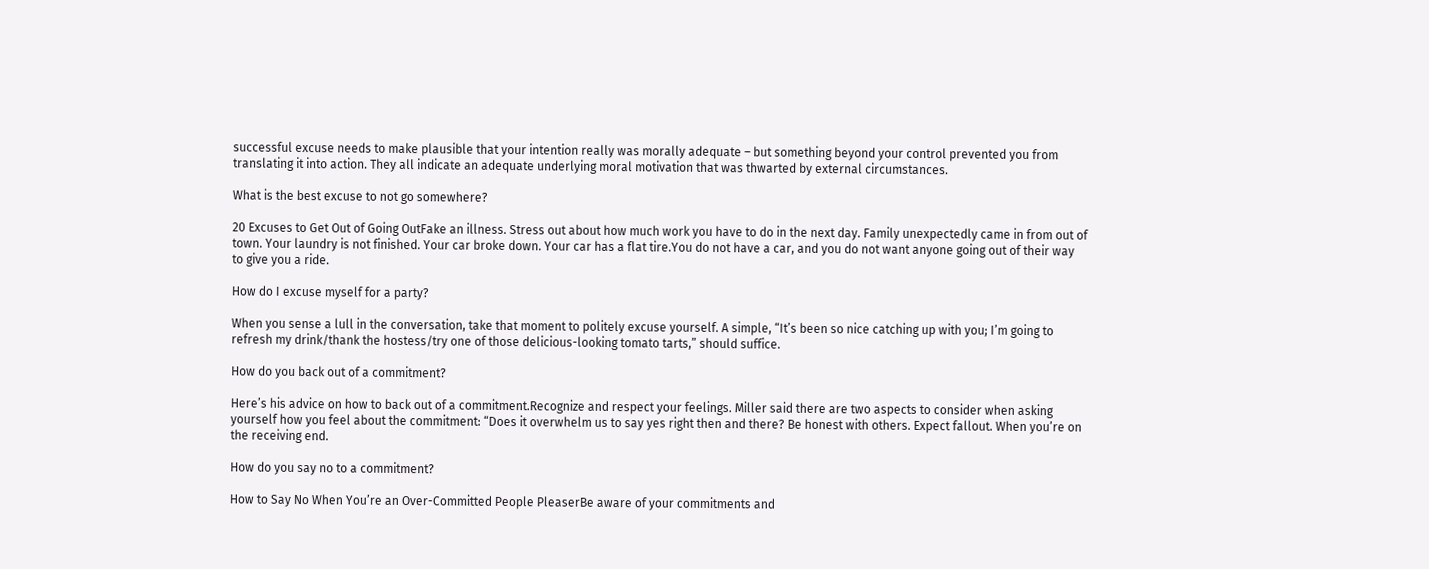successful excuse needs to make plausible that your intention really was morally adequate – but something beyond your control prevented you from translating it into action. They all indicate an adequate underlying moral motivation that was thwarted by external circumstances.

What is the best excuse to not go somewhere?

20 Excuses to Get Out of Going OutFake an illness. Stress out about how much work you have to do in the next day. Family unexpectedly came in from out of town. Your laundry is not finished. Your car broke down. Your car has a flat tire.You do not have a car, and you do not want anyone going out of their way to give you a ride.

How do I excuse myself for a party?

When you sense a lull in the conversation, take that moment to politely excuse yourself. A simple, “It’s been so nice catching up with you; I’m going to refresh my drink/thank the hostess/try one of those delicious-looking tomato tarts,” should suffice.

How do you back out of a commitment?

Here’s his advice on how to back out of a commitment.Recognize and respect your feelings. Miller said there are two aspects to consider when asking yourself how you feel about the commitment: “Does it overwhelm us to say yes right then and there? Be honest with others. Expect fallout. When you’re on the receiving end.

How do you say no to a commitment?

How to Say No When You’re an Over-Committed People PleaserBe aware of your commitments and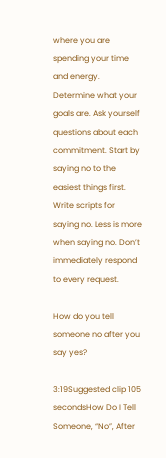where you are spending your time and energy. Determine what your goals are. Ask yourself questions about each commitment. Start by saying no to the easiest things first. Write scripts for saying no. Less is more when saying no. Don’t immediately respond to every request.

How do you tell someone no after you say yes?

3:19Suggested clip 105 secondsHow Do I Tell Someone, “No”, After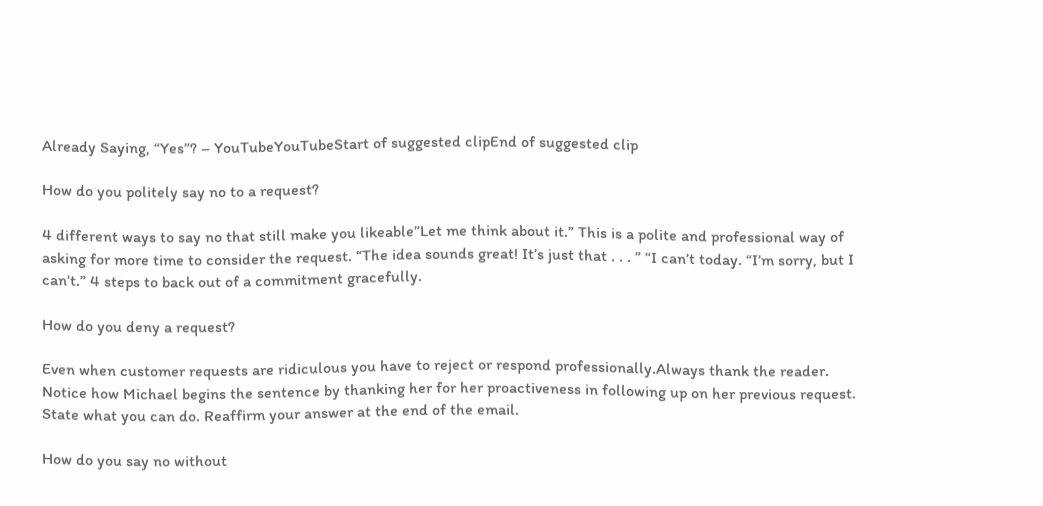Already Saying, “Yes”? – YouTubeYouTubeStart of suggested clipEnd of suggested clip

How do you politely say no to a request?

4 different ways to say no that still make you likeable”Let me think about it.” This is a polite and professional way of asking for more time to consider the request. “The idea sounds great! It’s just that . . . ” “I can’t today. “I’m sorry, but I can’t.” 4 steps to back out of a commitment gracefully.

How do you deny a request?

Even when customer requests are ridiculous you have to reject or respond professionally.Always thank the reader. Notice how Michael begins the sentence by thanking her for her proactiveness in following up on her previous request. State what you can do. Reaffirm your answer at the end of the email.

How do you say no without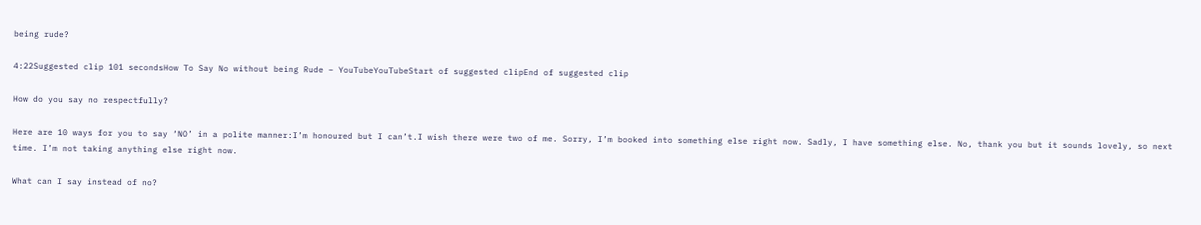being rude?

4:22Suggested clip 101 secondsHow To Say No without being Rude – YouTubeYouTubeStart of suggested clipEnd of suggested clip

How do you say no respectfully?

Here are 10 ways for you to say ‘NO’ in a polite manner:I’m honoured but I can’t.I wish there were two of me. Sorry, I’m booked into something else right now. Sadly, I have something else. No, thank you but it sounds lovely, so next time. I’m not taking anything else right now.

What can I say instead of no?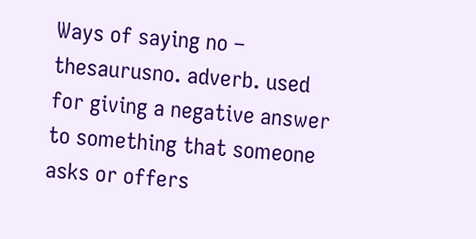Ways of saying no – thesaurusno. adverb. used for giving a negative answer to something that someone asks or offers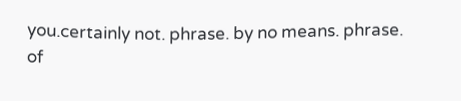you.certainly not. phrase. by no means. phrase. of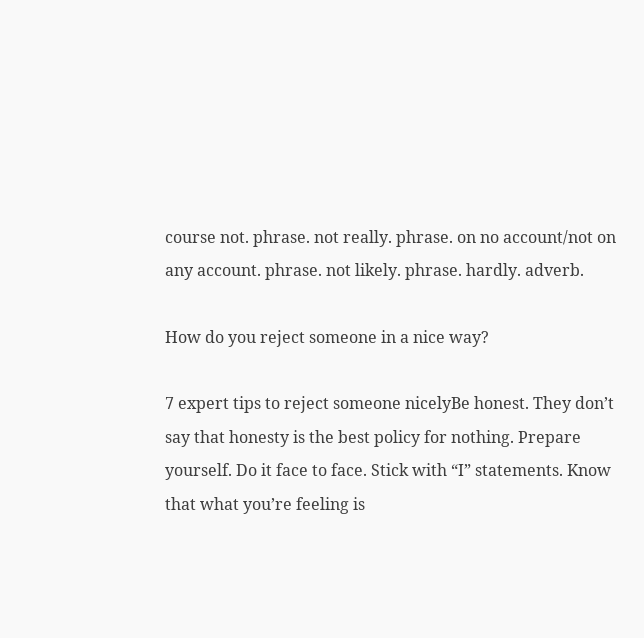course not. phrase. not really. phrase. on no account/not on any account. phrase. not likely. phrase. hardly. adverb.

How do you reject someone in a nice way?

7 expert tips to reject someone nicelyBe honest. They don’t say that honesty is the best policy for nothing. Prepare yourself. Do it face to face. Stick with “I” statements. Know that what you’re feeling is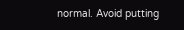normal. Avoid putting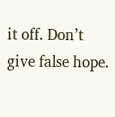it off. Don’t give false hope.